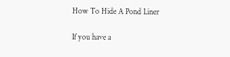How To Hide A Pond Liner

If you have a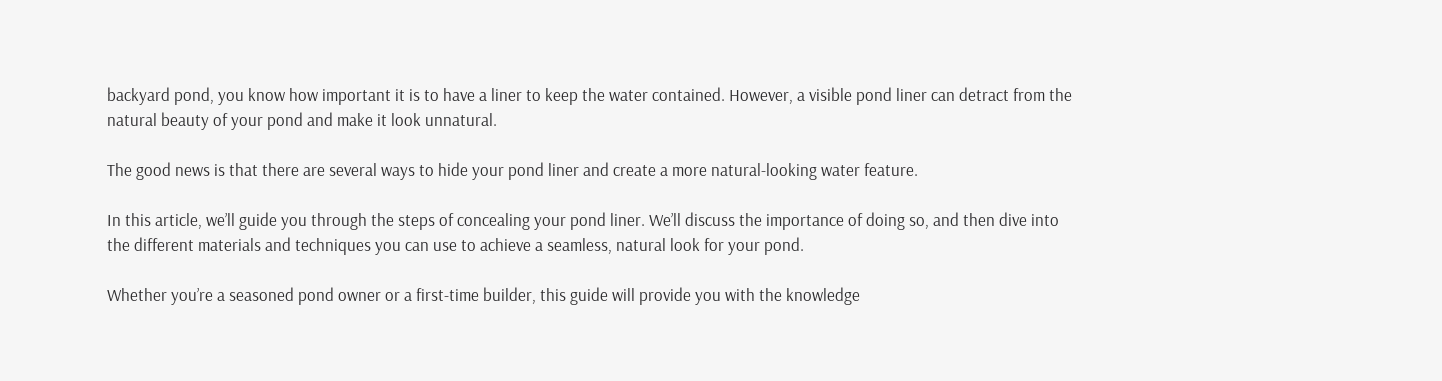backyard pond, you know how important it is to have a liner to keep the water contained. However, a visible pond liner can detract from the natural beauty of your pond and make it look unnatural.

The good news is that there are several ways to hide your pond liner and create a more natural-looking water feature.

In this article, we’ll guide you through the steps of concealing your pond liner. We’ll discuss the importance of doing so, and then dive into the different materials and techniques you can use to achieve a seamless, natural look for your pond.

Whether you’re a seasoned pond owner or a first-time builder, this guide will provide you with the knowledge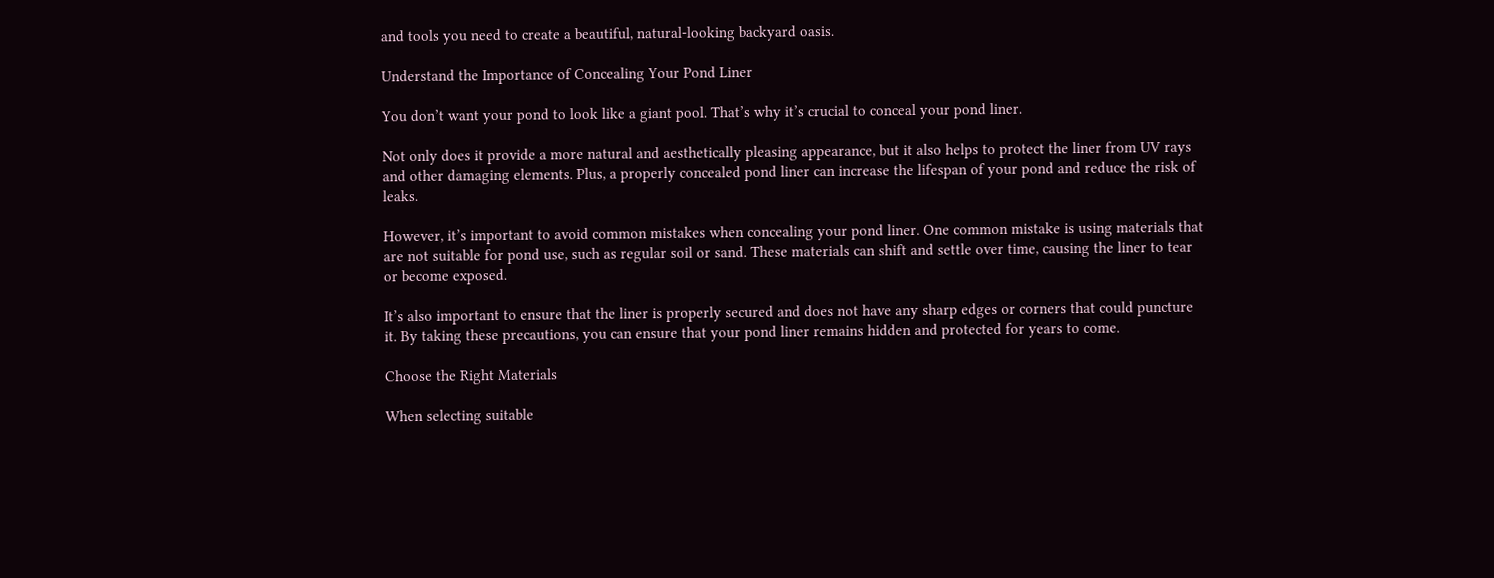and tools you need to create a beautiful, natural-looking backyard oasis.

Understand the Importance of Concealing Your Pond Liner

You don’t want your pond to look like a giant pool. That’s why it’s crucial to conceal your pond liner.

Not only does it provide a more natural and aesthetically pleasing appearance, but it also helps to protect the liner from UV rays and other damaging elements. Plus, a properly concealed pond liner can increase the lifespan of your pond and reduce the risk of leaks.

However, it’s important to avoid common mistakes when concealing your pond liner. One common mistake is using materials that are not suitable for pond use, such as regular soil or sand. These materials can shift and settle over time, causing the liner to tear or become exposed.

It’s also important to ensure that the liner is properly secured and does not have any sharp edges or corners that could puncture it. By taking these precautions, you can ensure that your pond liner remains hidden and protected for years to come.

Choose the Right Materials

When selecting suitable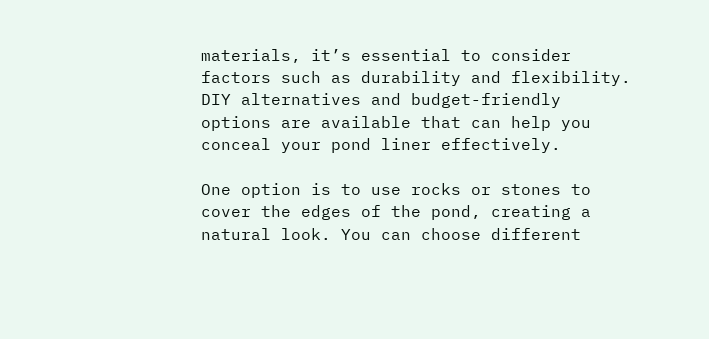materials, it’s essential to consider factors such as durability and flexibility. DIY alternatives and budget-friendly options are available that can help you conceal your pond liner effectively.

One option is to use rocks or stones to cover the edges of the pond, creating a natural look. You can choose different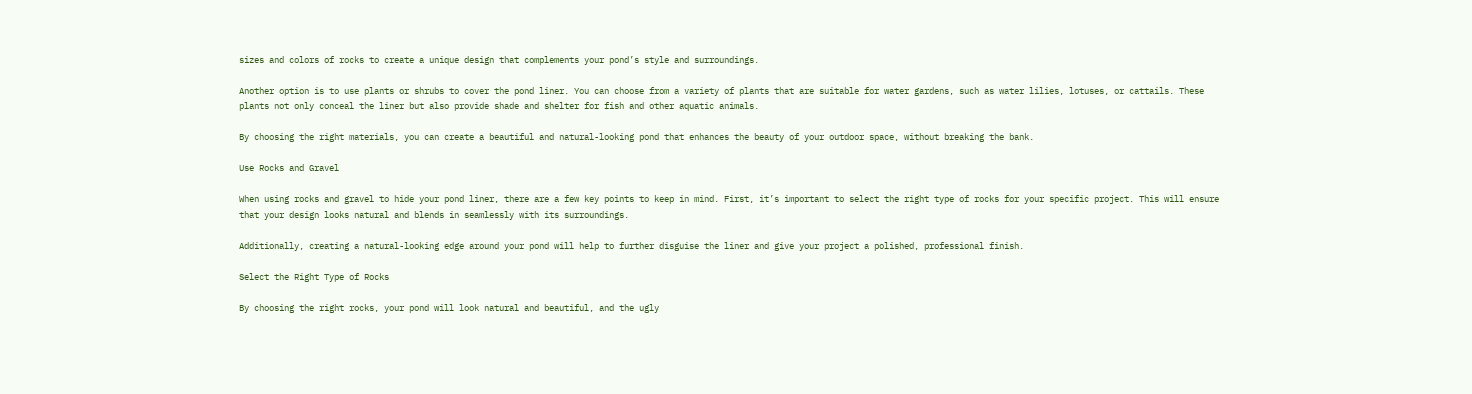sizes and colors of rocks to create a unique design that complements your pond’s style and surroundings.

Another option is to use plants or shrubs to cover the pond liner. You can choose from a variety of plants that are suitable for water gardens, such as water lilies, lotuses, or cattails. These plants not only conceal the liner but also provide shade and shelter for fish and other aquatic animals.

By choosing the right materials, you can create a beautiful and natural-looking pond that enhances the beauty of your outdoor space, without breaking the bank.

Use Rocks and Gravel

When using rocks and gravel to hide your pond liner, there are a few key points to keep in mind. First, it’s important to select the right type of rocks for your specific project. This will ensure that your design looks natural and blends in seamlessly with its surroundings.

Additionally, creating a natural-looking edge around your pond will help to further disguise the liner and give your project a polished, professional finish.

Select the Right Type of Rocks

By choosing the right rocks, your pond will look natural and beautiful, and the ugly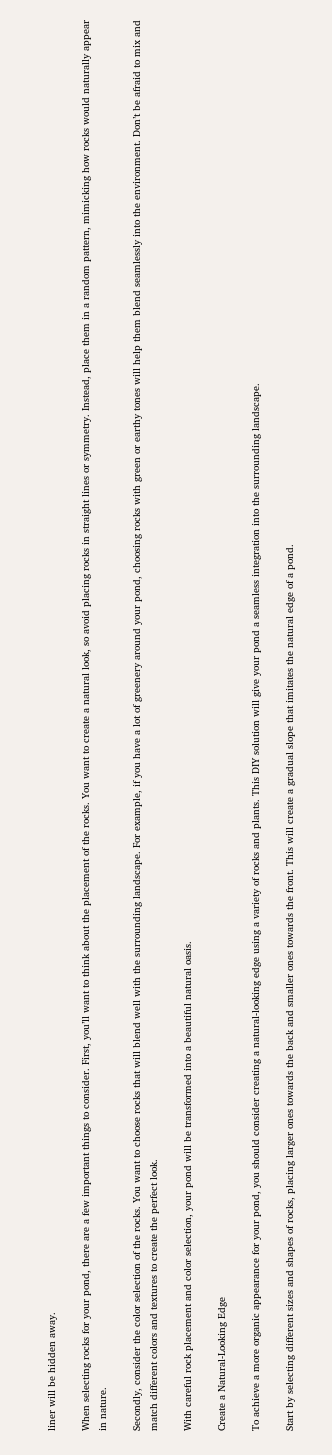liner will be hidden away.

When selecting rocks for your pond, there are a few important things to consider. First, you’ll want to think about the placement of the rocks. You want to create a natural look, so avoid placing rocks in straight lines or symmetry. Instead, place them in a random pattern, mimicking how rocks would naturally appear in nature.

Secondly, consider the color selection of the rocks. You want to choose rocks that will blend well with the surrounding landscape. For example, if you have a lot of greenery around your pond, choosing rocks with green or earthy tones will help them blend seamlessly into the environment. Don’t be afraid to mix and match different colors and textures to create the perfect look.

With careful rock placement and color selection, your pond will be transformed into a beautiful natural oasis.

Create a Natural-Looking Edge

To achieve a more organic appearance for your pond, you should consider creating a natural-looking edge using a variety of rocks and plants. This DIY solution will give your pond a seamless integration into the surrounding landscape.

Start by selecting different sizes and shapes of rocks, placing larger ones towards the back and smaller ones towards the front. This will create a gradual slope that imitates the natural edge of a pond.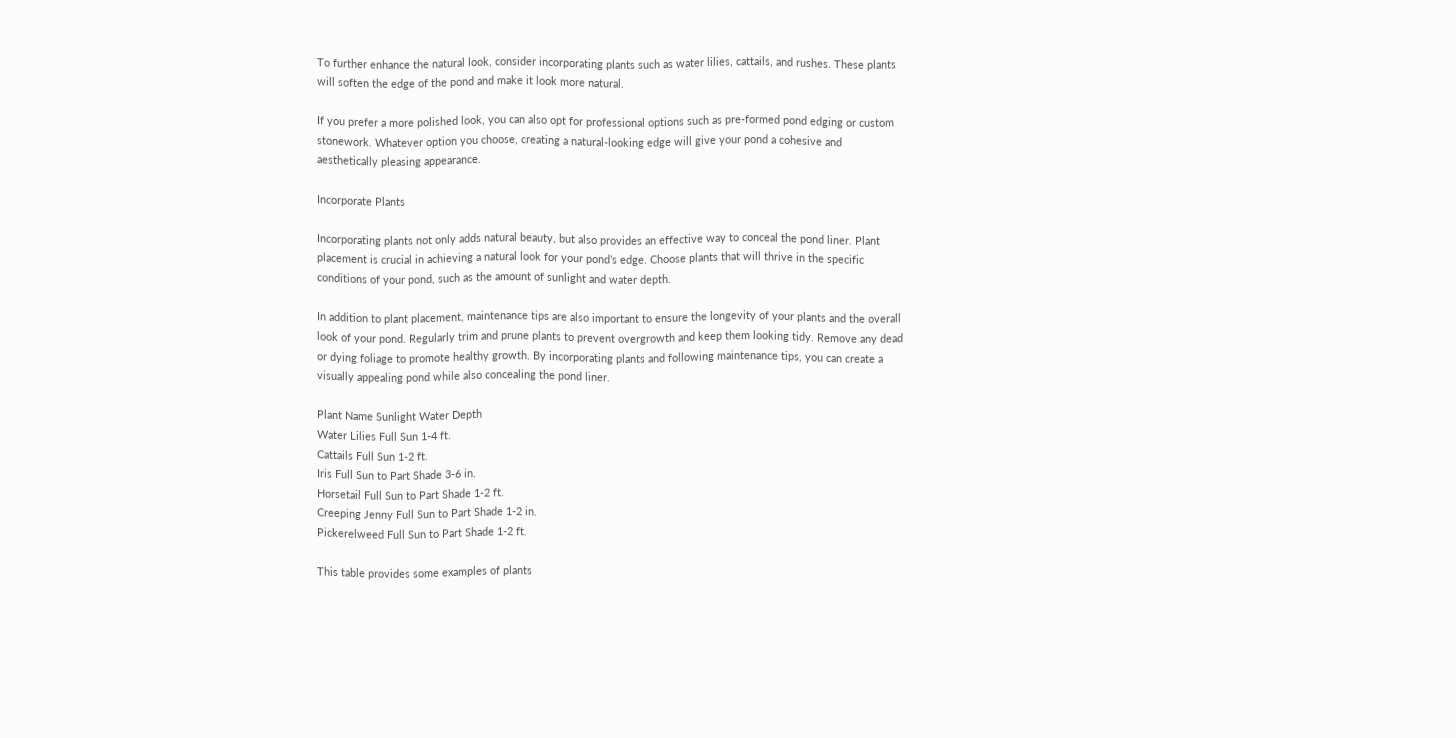To further enhance the natural look, consider incorporating plants such as water lilies, cattails, and rushes. These plants will soften the edge of the pond and make it look more natural.

If you prefer a more polished look, you can also opt for professional options such as pre-formed pond edging or custom stonework. Whatever option you choose, creating a natural-looking edge will give your pond a cohesive and aesthetically pleasing appearance.

Incorporate Plants

Incorporating plants not only adds natural beauty, but also provides an effective way to conceal the pond liner. Plant placement is crucial in achieving a natural look for your pond’s edge. Choose plants that will thrive in the specific conditions of your pond, such as the amount of sunlight and water depth.

In addition to plant placement, maintenance tips are also important to ensure the longevity of your plants and the overall look of your pond. Regularly trim and prune plants to prevent overgrowth and keep them looking tidy. Remove any dead or dying foliage to promote healthy growth. By incorporating plants and following maintenance tips, you can create a visually appealing pond while also concealing the pond liner.

Plant Name Sunlight Water Depth
Water Lilies Full Sun 1-4 ft.
Cattails Full Sun 1-2 ft.
Iris Full Sun to Part Shade 3-6 in.
Horsetail Full Sun to Part Shade 1-2 ft.
Creeping Jenny Full Sun to Part Shade 1-2 in.
Pickerelweed Full Sun to Part Shade 1-2 ft.

This table provides some examples of plants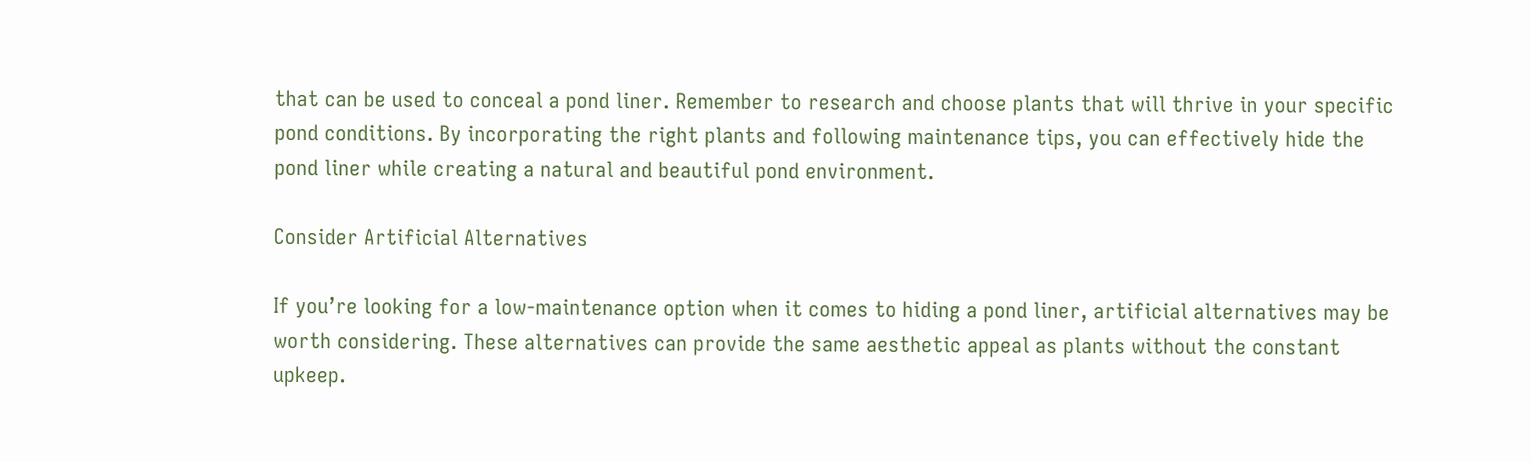that can be used to conceal a pond liner. Remember to research and choose plants that will thrive in your specific pond conditions. By incorporating the right plants and following maintenance tips, you can effectively hide the pond liner while creating a natural and beautiful pond environment.

Consider Artificial Alternatives

If you’re looking for a low-maintenance option when it comes to hiding a pond liner, artificial alternatives may be worth considering. These alternatives can provide the same aesthetic appeal as plants without the constant upkeep.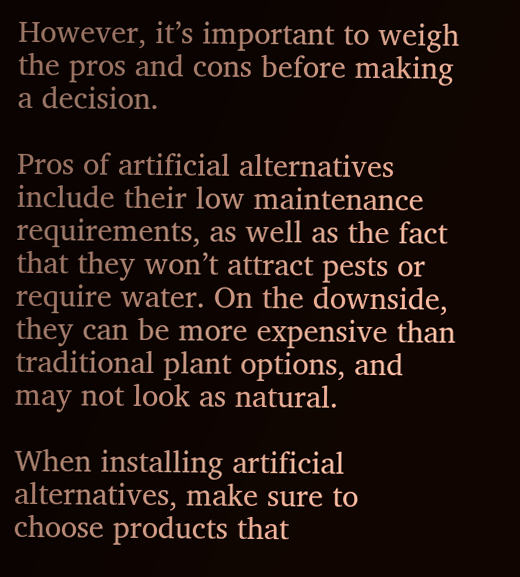However, it’s important to weigh the pros and cons before making a decision.

Pros of artificial alternatives include their low maintenance requirements, as well as the fact that they won’t attract pests or require water. On the downside, they can be more expensive than traditional plant options, and may not look as natural.

When installing artificial alternatives, make sure to choose products that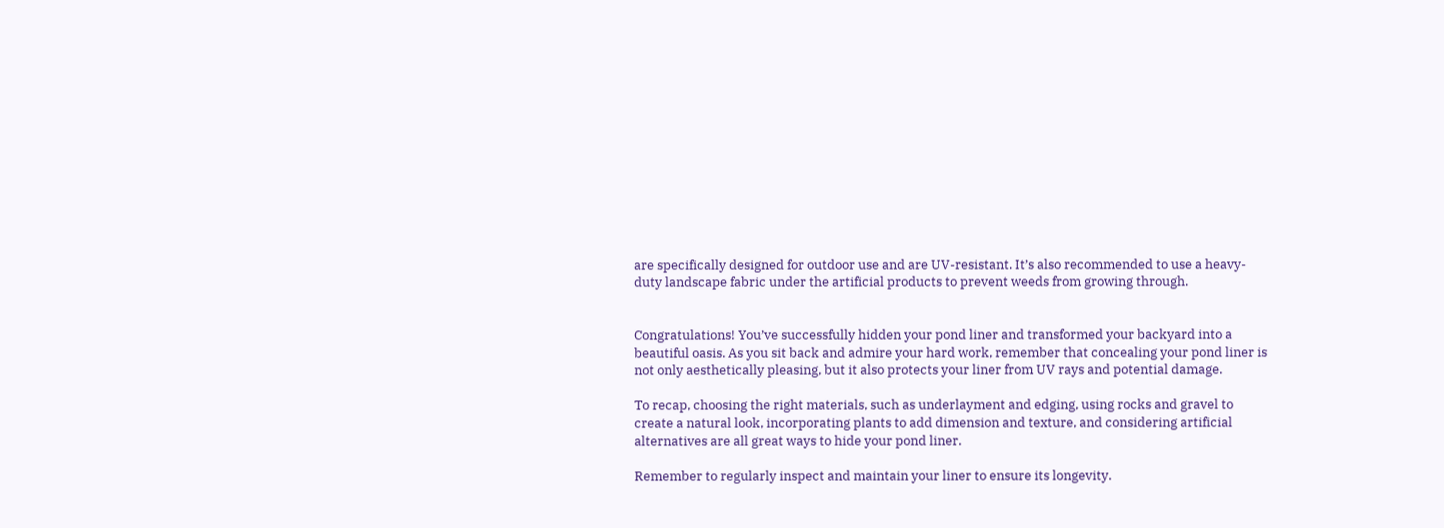are specifically designed for outdoor use and are UV-resistant. It’s also recommended to use a heavy-duty landscape fabric under the artificial products to prevent weeds from growing through.


Congratulations! You’ve successfully hidden your pond liner and transformed your backyard into a beautiful oasis. As you sit back and admire your hard work, remember that concealing your pond liner is not only aesthetically pleasing, but it also protects your liner from UV rays and potential damage.

To recap, choosing the right materials, such as underlayment and edging, using rocks and gravel to create a natural look, incorporating plants to add dimension and texture, and considering artificial alternatives are all great ways to hide your pond liner.

Remember to regularly inspect and maintain your liner to ensure its longevity.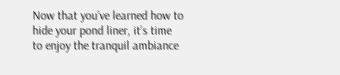Now that you’ve learned how to hide your pond liner, it’s time to enjoy the tranquil ambiance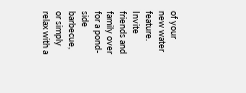of your new water feature. Invite friends and family over for a pond-side barbecue, or simply relax with a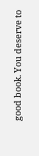good book. You deserve to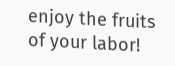enjoy the fruits of your labor!